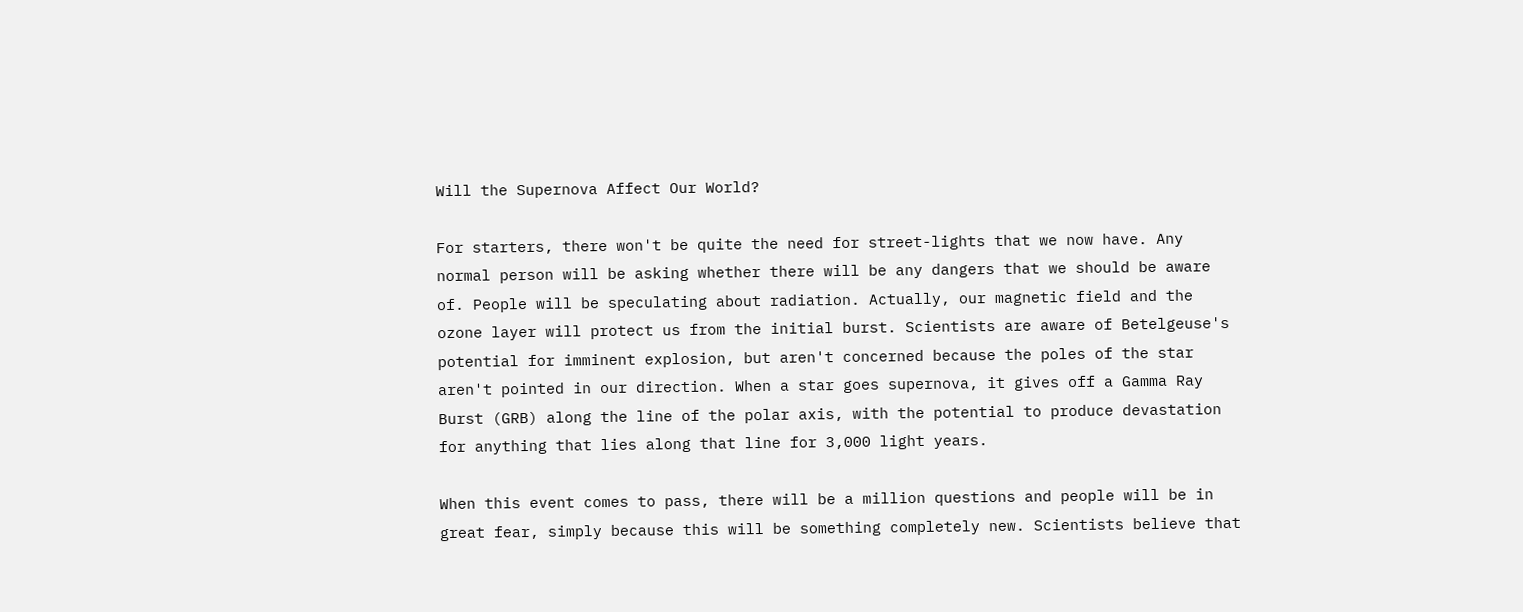Will the Supernova Affect Our World?

For starters, there won't be quite the need for street-lights that we now have. Any normal person will be asking whether there will be any dangers that we should be aware of. People will be speculating about radiation. Actually, our magnetic field and the ozone layer will protect us from the initial burst. Scientists are aware of Betelgeuse's potential for imminent explosion, but aren't concerned because the poles of the star aren't pointed in our direction. When a star goes supernova, it gives off a Gamma Ray Burst (GRB) along the line of the polar axis, with the potential to produce devastation for anything that lies along that line for 3,000 light years.

When this event comes to pass, there will be a million questions and people will be in great fear, simply because this will be something completely new. Scientists believe that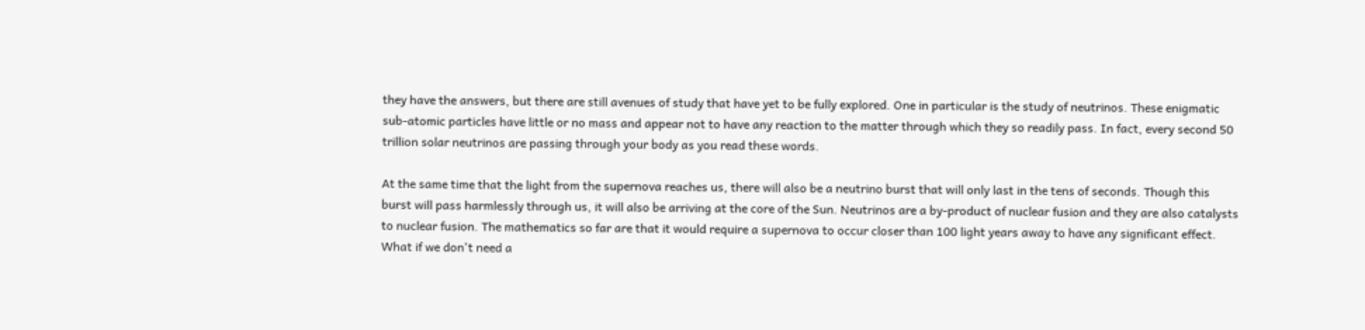they have the answers, but there are still avenues of study that have yet to be fully explored. One in particular is the study of neutrinos. These enigmatic sub-atomic particles have little or no mass and appear not to have any reaction to the matter through which they so readily pass. In fact, every second 50 trillion solar neutrinos are passing through your body as you read these words.

At the same time that the light from the supernova reaches us, there will also be a neutrino burst that will only last in the tens of seconds. Though this burst will pass harmlessly through us, it will also be arriving at the core of the Sun. Neutrinos are a by-product of nuclear fusion and they are also catalysts to nuclear fusion. The mathematics so far are that it would require a supernova to occur closer than 100 light years away to have any significant effect. What if we don't need a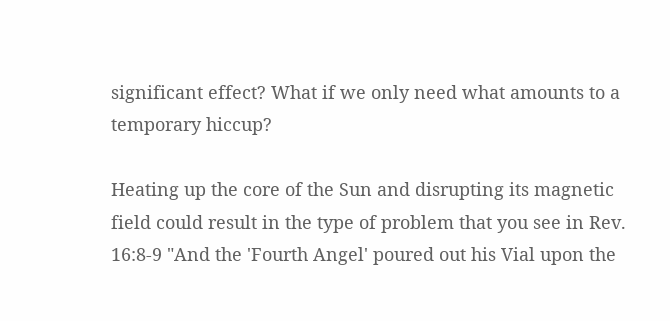significant effect? What if we only need what amounts to a temporary hiccup?

Heating up the core of the Sun and disrupting its magnetic field could result in the type of problem that you see in Rev. 16:8-9 "And the 'Fourth Angel' poured out his Vial upon the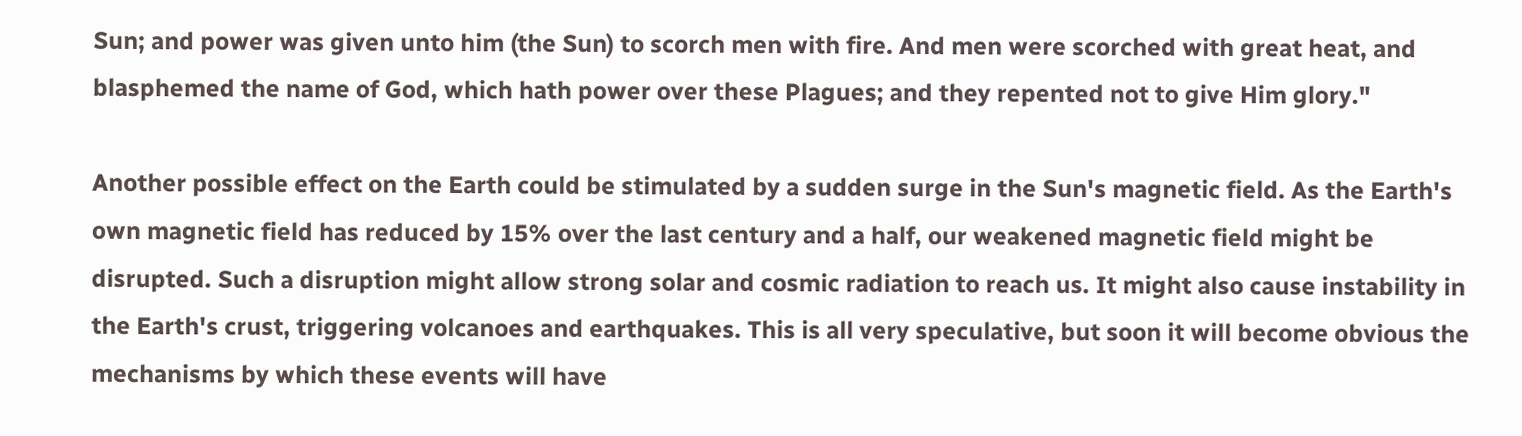Sun; and power was given unto him (the Sun) to scorch men with fire. And men were scorched with great heat, and blasphemed the name of God, which hath power over these Plagues; and they repented not to give Him glory."

Another possible effect on the Earth could be stimulated by a sudden surge in the Sun's magnetic field. As the Earth's own magnetic field has reduced by 15% over the last century and a half, our weakened magnetic field might be disrupted. Such a disruption might allow strong solar and cosmic radiation to reach us. It might also cause instability in the Earth's crust, triggering volcanoes and earthquakes. This is all very speculative, but soon it will become obvious the mechanisms by which these events will have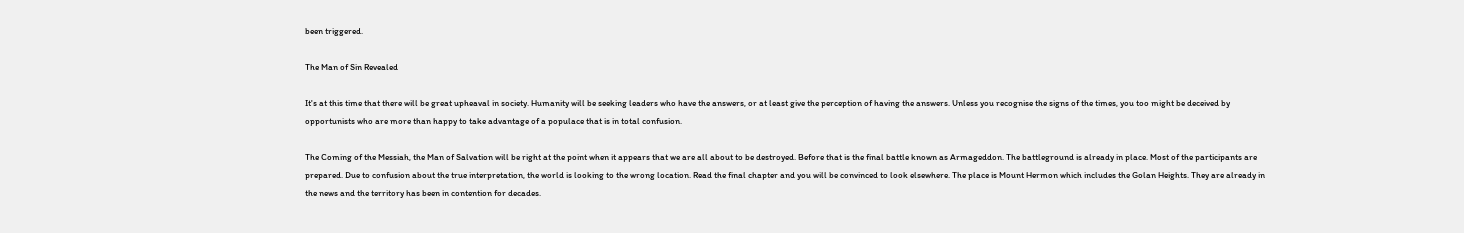been triggered.

The Man of Sin Revealed

It's at this time that there will be great upheaval in society. Humanity will be seeking leaders who have the answers, or at least give the perception of having the answers. Unless you recognise the signs of the times, you too might be deceived by opportunists who are more than happy to take advantage of a populace that is in total confusion.

The Coming of the Messiah, the Man of Salvation will be right at the point when it appears that we are all about to be destroyed. Before that is the final battle known as Armageddon. The battleground is already in place. Most of the participants are prepared. Due to confusion about the true interpretation, the world is looking to the wrong location. Read the final chapter and you will be convinced to look elsewhere. The place is Mount Hermon which includes the Golan Heights. They are already in the news and the territory has been in contention for decades.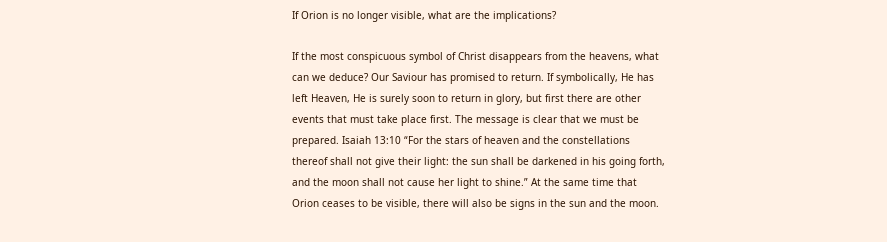If Orion is no longer visible, what are the implications?

If the most conspicuous symbol of Christ disappears from the heavens, what can we deduce? Our Saviour has promised to return. If symbolically, He has left Heaven, He is surely soon to return in glory, but first there are other events that must take place first. The message is clear that we must be prepared. Isaiah 13:10 “For the stars of heaven and the constellations thereof shall not give their light: the sun shall be darkened in his going forth, and the moon shall not cause her light to shine.” At the same time that Orion ceases to be visible, there will also be signs in the sun and the moon.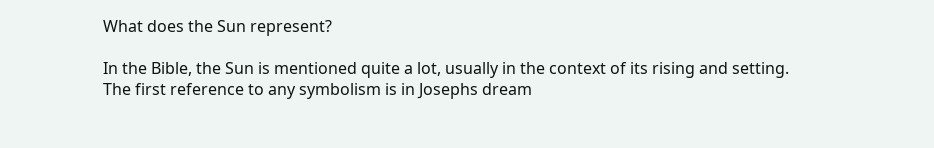What does the Sun represent?

In the Bible, the Sun is mentioned quite a lot, usually in the context of its rising and setting. The first reference to any symbolism is in Josephs dream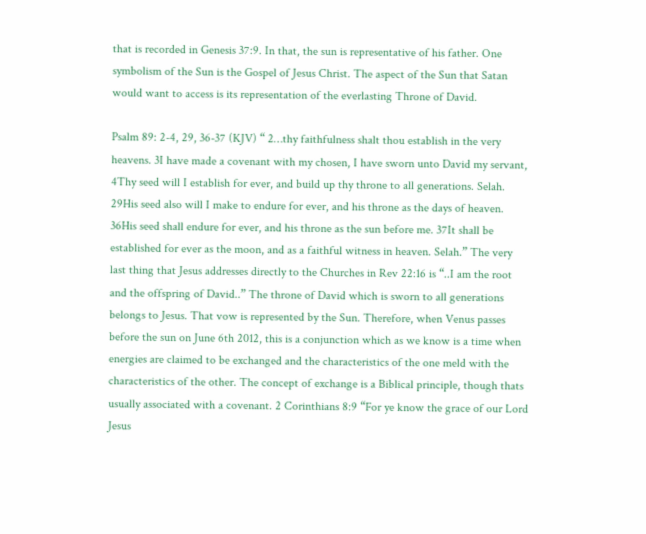that is recorded in Genesis 37:9. In that, the sun is representative of his father. One symbolism of the Sun is the Gospel of Jesus Christ. The aspect of the Sun that Satan would want to access is its representation of the everlasting Throne of David.

Psalm 89: 2-4, 29, 36-37 (KJV) “ 2…thy faithfulness shalt thou establish in the very heavens. 3I have made a covenant with my chosen, I have sworn unto David my servant, 4Thy seed will I establish for ever, and build up thy throne to all generations. Selah. 29His seed also will I make to endure for ever, and his throne as the days of heaven. 36His seed shall endure for ever, and his throne as the sun before me. 37It shall be established for ever as the moon, and as a faithful witness in heaven. Selah.” The very last thing that Jesus addresses directly to the Churches in Rev 22:16 is “..I am the root and the offspring of David..” The throne of David which is sworn to all generations belongs to Jesus. That vow is represented by the Sun. Therefore, when Venus passes before the sun on June 6th 2012, this is a conjunction which as we know is a time when energies are claimed to be exchanged and the characteristics of the one meld with the characteristics of the other. The concept of exchange is a Biblical principle, though thats usually associated with a covenant. 2 Corinthians 8:9 “For ye know the grace of our Lord Jesus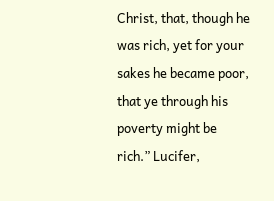Christ, that, though he was rich, yet for your sakes he became poor, that ye through his poverty might be rich.” Lucifer,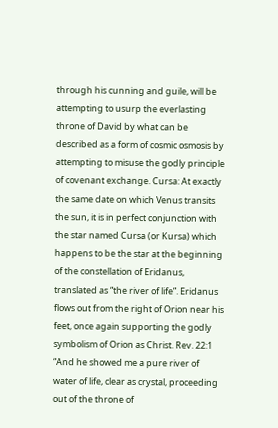through his cunning and guile, will be attempting to usurp the everlasting throne of David by what can be described as a form of cosmic osmosis by attempting to misuse the godly principle of covenant exchange. Cursa: At exactly the same date on which Venus transits the sun, it is in perfect conjunction with the star named Cursa (or Kursa) which happens to be the star at the beginning of the constellation of Eridanus, translated as “the river of life”. Eridanus flows out from the right of Orion near his feet, once again supporting the godly symbolism of Orion as Christ. Rev. 22:1 “And he showed me a pure river of water of life, clear as crystal, proceeding out of the throne of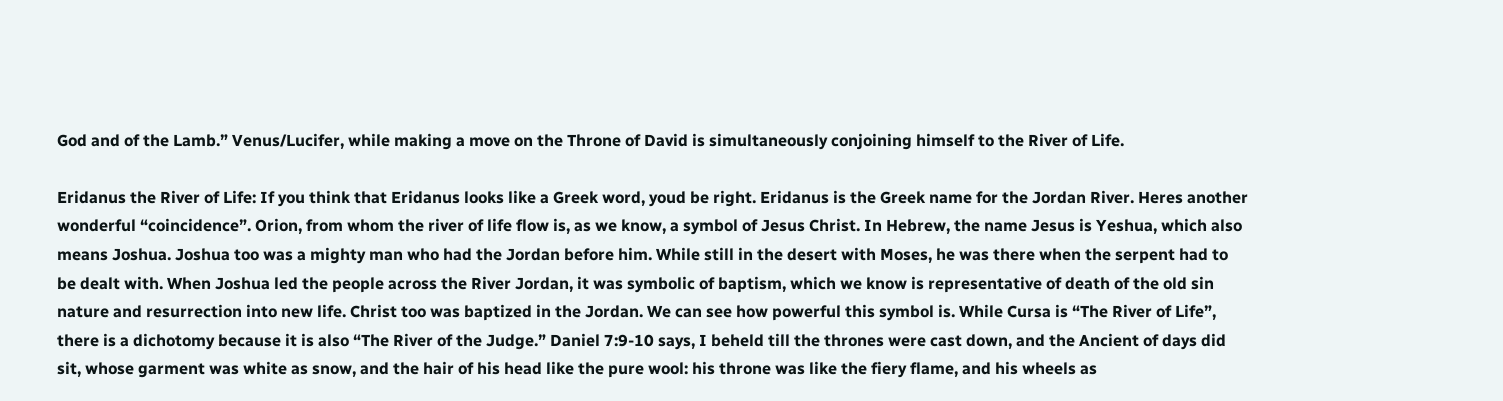God and of the Lamb.” Venus/Lucifer, while making a move on the Throne of David is simultaneously conjoining himself to the River of Life.

Eridanus the River of Life: If you think that Eridanus looks like a Greek word, youd be right. Eridanus is the Greek name for the Jordan River. Heres another wonderful “coincidence”. Orion, from whom the river of life flow is, as we know, a symbol of Jesus Christ. In Hebrew, the name Jesus is Yeshua, which also means Joshua. Joshua too was a mighty man who had the Jordan before him. While still in the desert with Moses, he was there when the serpent had to be dealt with. When Joshua led the people across the River Jordan, it was symbolic of baptism, which we know is representative of death of the old sin nature and resurrection into new life. Christ too was baptized in the Jordan. We can see how powerful this symbol is. While Cursa is “The River of Life”, there is a dichotomy because it is also “The River of the Judge.” Daniel 7:9-10 says, I beheld till the thrones were cast down, and the Ancient of days did sit, whose garment was white as snow, and the hair of his head like the pure wool: his throne was like the fiery flame, and his wheels as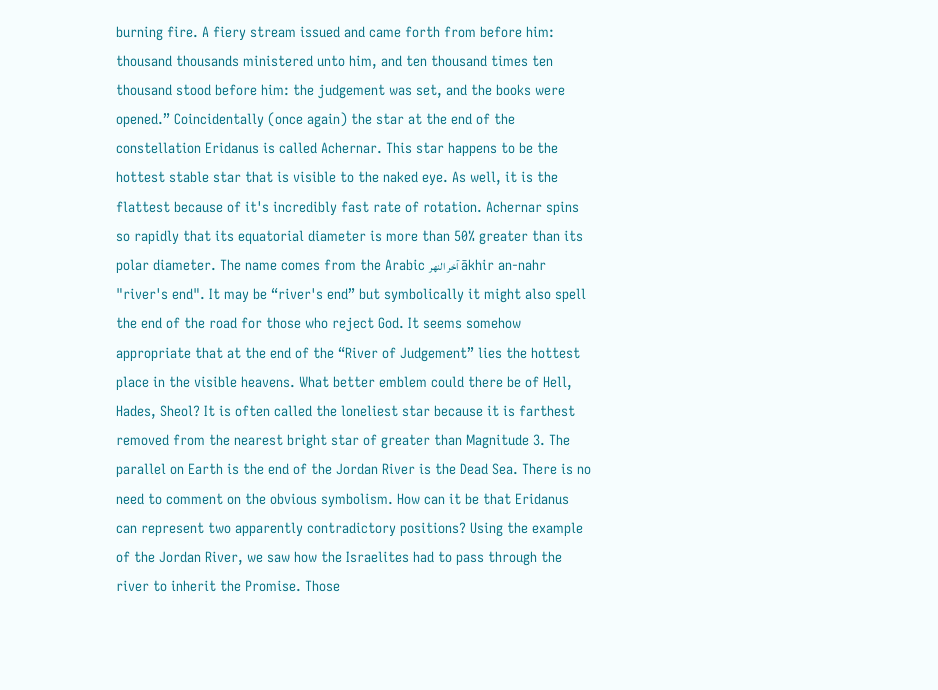burning fire. A fiery stream issued and came forth from before him: thousand thousands ministered unto him, and ten thousand times ten thousand stood before him: the judgement was set, and the books were opened.” Coincidentally (once again) the star at the end of the constellation Eridanus is called Achernar. This star happens to be the hottest stable star that is visible to the naked eye. As well, it is the flattest because of it's incredibly fast rate of rotation. Achernar spins so rapidly that its equatorial diameter is more than 50% greater than its polar diameter. The name comes from the Arabic آخر النهر ākhir an-nahr "river's end". It may be “river's end” but symbolically it might also spell the end of the road for those who reject God. It seems somehow appropriate that at the end of the “River of Judgement” lies the hottest place in the visible heavens. What better emblem could there be of Hell, Hades, Sheol? It is often called the loneliest star because it is farthest removed from the nearest bright star of greater than Magnitude 3. The parallel on Earth is the end of the Jordan River is the Dead Sea. There is no need to comment on the obvious symbolism. How can it be that Eridanus can represent two apparently contradictory positions? Using the example of the Jordan River, we saw how the Israelites had to pass through the river to inherit the Promise. Those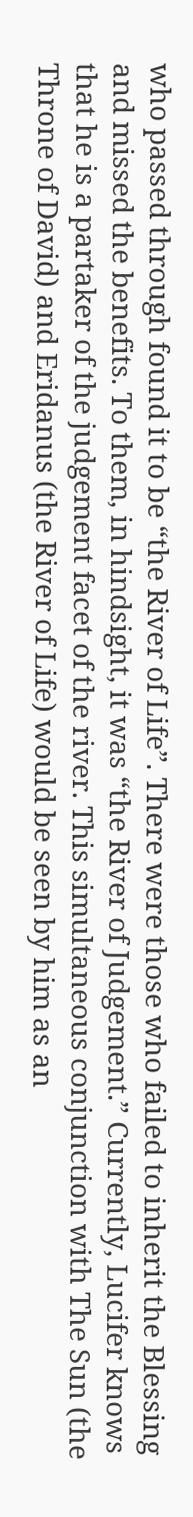who passed through found it to be “the River of Life”. There were those who failed to inherit the Blessing and missed the benefits. To them, in hindsight, it was “the River of Judgement.” Currently, Lucifer knows that he is a partaker of the judgement facet of the river. This simultaneous conjunction with The Sun (the Throne of David) and Eridanus (the River of Life) would be seen by him as an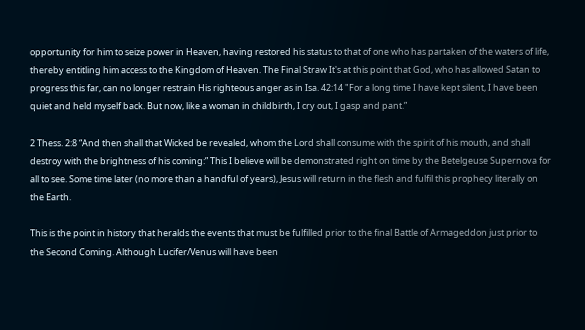opportunity for him to seize power in Heaven, having restored his status to that of one who has partaken of the waters of life, thereby entitling him access to the Kingdom of Heaven. The Final Straw It's at this point that God, who has allowed Satan to progress this far, can no longer restrain His righteous anger as in Isa. 42:14 "For a long time I have kept silent, I have been quiet and held myself back. But now, like a woman in childbirth, I cry out, I gasp and pant.”

2 Thess. 2:8 “And then shall that Wicked be revealed, whom the Lord shall consume with the spirit of his mouth, and shall destroy with the brightness of his coming:” This I believe will be demonstrated right on time by the Betelgeuse Supernova for all to see. Some time later (no more than a handful of years), Jesus will return in the flesh and fulfil this prophecy literally on the Earth.

This is the point in history that heralds the events that must be fulfilled prior to the final Battle of Armageddon just prior to the Second Coming. Although Lucifer/Venus will have been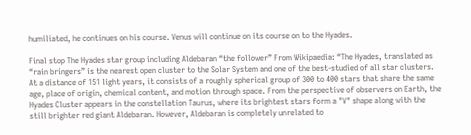humiliated, he continues on his course. Venus will continue on its course on to the Hyades.

Final stop The Hyades star group including Aldebaran “the follower” From Wikipaedia: “The Hyades, translated as “rain bringers” is the nearest open cluster to the Solar System and one of the best-studied of all star clusters. At a distance of 151 light years, it consists of a roughly spherical group of 300 to 400 stars that share the same age, place of origin, chemical content, and motion through space. From the perspective of observers on Earth, the Hyades Cluster appears in the constellation Taurus, where its brightest stars form a "V" shape along with the still brighter red giant Aldebaran. However, Aldebaran is completely unrelated to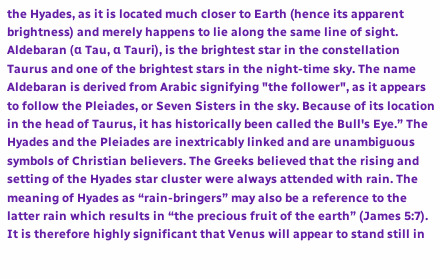the Hyades, as it is located much closer to Earth (hence its apparent brightness) and merely happens to lie along the same line of sight. Aldebaran (α Tau, α Tauri), is the brightest star in the constellation Taurus and one of the brightest stars in the night-time sky. The name Aldebaran is derived from Arabic signifying "the follower", as it appears to follow the Pleiades, or Seven Sisters in the sky. Because of its location in the head of Taurus, it has historically been called the Bull's Eye.” The Hyades and the Pleiades are inextricably linked and are unambiguous symbols of Christian believers. The Greeks believed that the rising and setting of the Hyades star cluster were always attended with rain. The meaning of Hyades as “rain-bringers” may also be a reference to the latter rain which results in “the precious fruit of the earth” (James 5:7). It is therefore highly significant that Venus will appear to stand still in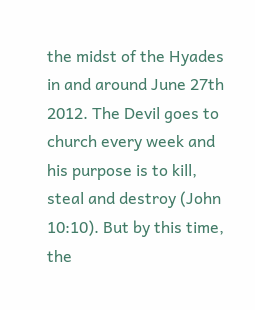the midst of the Hyades in and around June 27th 2012. The Devil goes to church every week and his purpose is to kill, steal and destroy (John 10:10). But by this time, the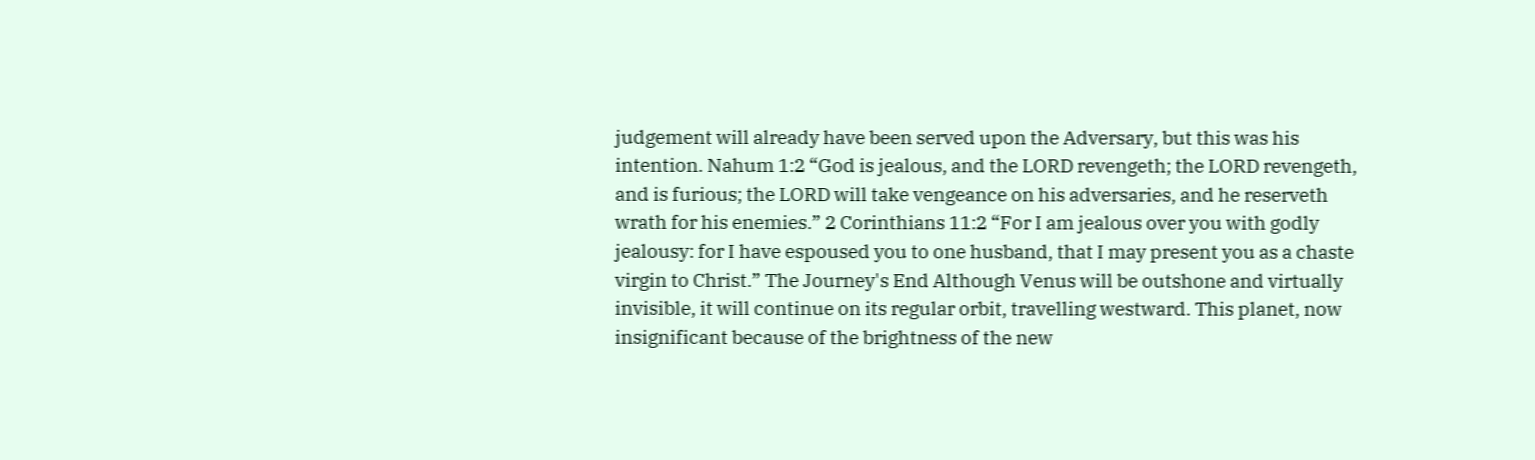judgement will already have been served upon the Adversary, but this was his intention. Nahum 1:2 “God is jealous, and the LORD revengeth; the LORD revengeth, and is furious; the LORD will take vengeance on his adversaries, and he reserveth wrath for his enemies.” 2 Corinthians 11:2 “For I am jealous over you with godly jealousy: for I have espoused you to one husband, that I may present you as a chaste virgin to Christ.” The Journey's End Although Venus will be outshone and virtually invisible, it will continue on its regular orbit, travelling westward. This planet, now insignificant because of the brightness of the new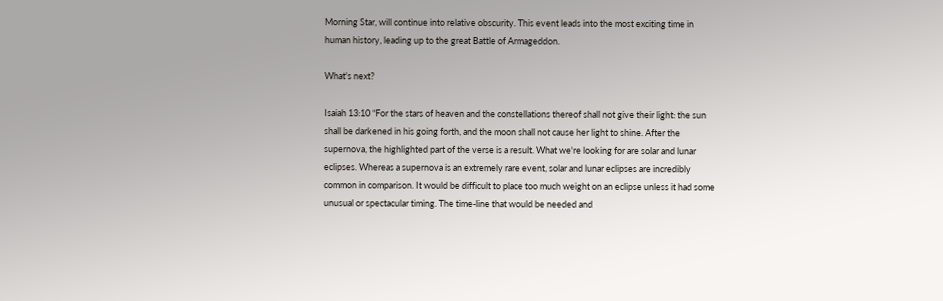Morning Star, will continue into relative obscurity. This event leads into the most exciting time in human history, leading up to the great Battle of Armageddon.

What's next?

Isaiah 13:10 “For the stars of heaven and the constellations thereof shall not give their light: the sun shall be darkened in his going forth, and the moon shall not cause her light to shine. After the supernova, the highlighted part of the verse is a result. What we're looking for are solar and lunar eclipses. Whereas a supernova is an extremely rare event, solar and lunar eclipses are incredibly common in comparison. It would be difficult to place too much weight on an eclipse unless it had some unusual or spectacular timing. The time-line that would be needed and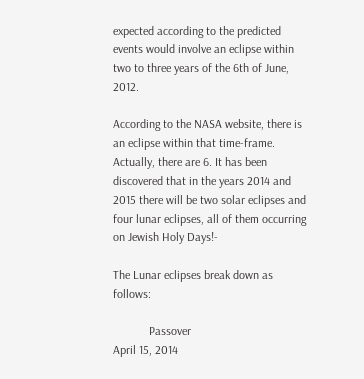expected according to the predicted events would involve an eclipse within two to three years of the 6th of June, 2012.

According to the NASA website, there is an eclipse within that time-frame. Actually, there are 6. It has been discovered that in the years 2014 and 2015 there will be two solar eclipses and four lunar eclipses, all of them occurring on Jewish Holy Days!-

The Lunar eclipses break down as follows:

            Passover                                 April 15, 2014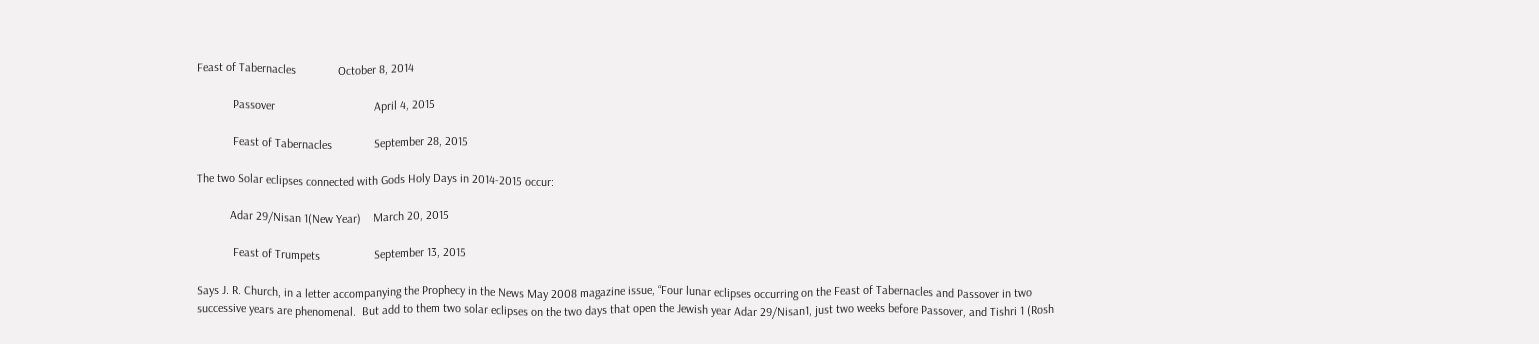Feast of Tabernacles              October 8, 2014

            Passover                                 April 4, 2015

            Feast of Tabernacles              September 28, 2015

The two Solar eclipses connected with Gods Holy Days in 2014-2015 occur:

           Adar 29/Nisan 1(New Year)    March 20, 2015

            Feast of Trumpets                  September 13, 2015

Says J. R. Church, in a letter accompanying the Prophecy in the News May 2008 magazine issue, “Four lunar eclipses occurring on the Feast of Tabernacles and Passover in two successive years are phenomenal.  But add to them two solar eclipses on the two days that open the Jewish year Adar 29/Nisan1, just two weeks before Passover, and Tishri 1 (Rosh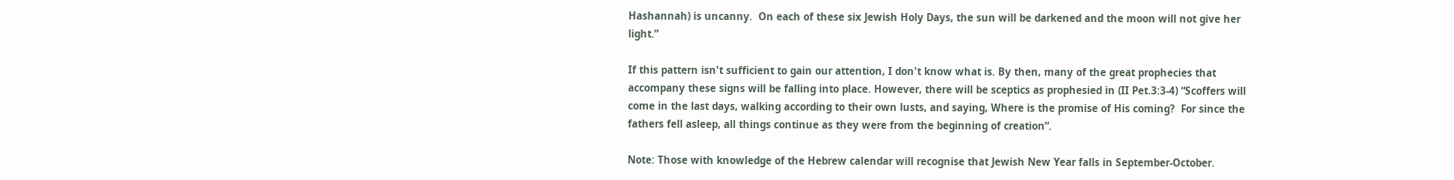Hashannah) is uncanny.  On each of these six Jewish Holy Days, the sun will be darkened and the moon will not give her light.”

If this pattern isn't sufficient to gain our attention, I don't know what is. By then, many of the great prophecies that accompany these signs will be falling into place. However, there will be sceptics as prophesied in (II Pet.3:3-4) “Scoffers will come in the last days, walking according to their own lusts, and saying, Where is the promise of His coming?  For since the fathers fell asleep, all things continue as they were from the beginning of creation”.

Note: Those with knowledge of the Hebrew calendar will recognise that Jewish New Year falls in September-October.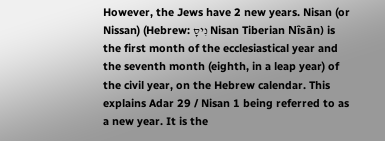However, the Jews have 2 new years. Nisan (or Nissan) (Hebrew: נִיסָ Nisan Tiberian Nîsān) is the first month of the ecclesiastical year and the seventh month (eighth, in a leap year) of the civil year, on the Hebrew calendar. This explains Adar 29 / Nisan 1 being referred to as a new year. It is the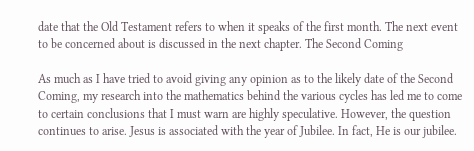date that the Old Testament refers to when it speaks of the first month. The next event to be concerned about is discussed in the next chapter. The Second Coming

As much as I have tried to avoid giving any opinion as to the likely date of the Second Coming, my research into the mathematics behind the various cycles has led me to come to certain conclusions that I must warn are highly speculative. However, the question continues to arise. Jesus is associated with the year of Jubilee. In fact, He is our jubilee.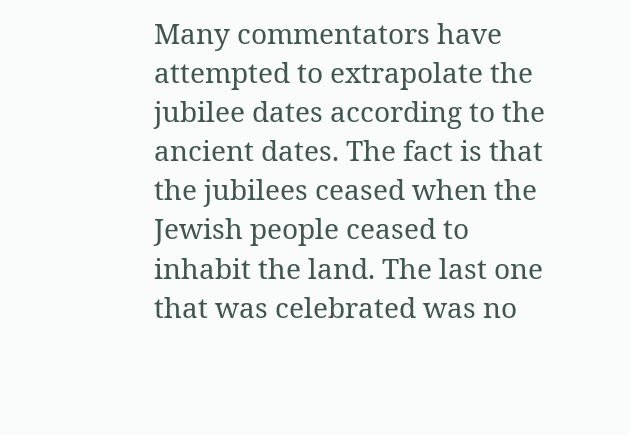Many commentators have attempted to extrapolate the jubilee dates according to the ancient dates. The fact is that the jubilees ceased when the Jewish people ceased to inhabit the land. The last one that was celebrated was no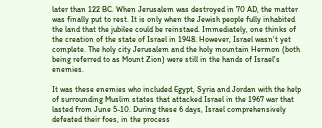later than 122 BC. When Jerusalem was destroyed in 70 AD, the matter was finally put to rest. It is only when the Jewish people fully inhabited the land that the jubilee could be reinstaed. Immediately, one thinks of the creation of the state of Israel in 1948. However, Israel wasn't yet complete. The holy city Jerusalem and the holy mountain Hermon (both being referred to as Mount Zion) were still in the hands of Israel's enemies.

It was these enemies who included Egypt, Syria and Jordan with the help of surrounding Muslim states that attacked Israel in the 1967 war that lasted from June 5-10. During these 6 days, Israel comprehensively defeated their foes, in the process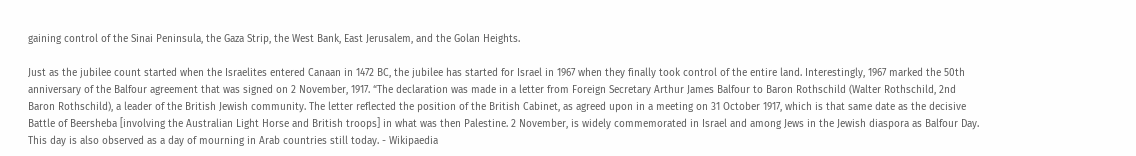gaining control of the Sinai Peninsula, the Gaza Strip, the West Bank, East Jerusalem, and the Golan Heights.

Just as the jubilee count started when the Israelites entered Canaan in 1472 BC, the jubilee has started for Israel in 1967 when they finally took control of the entire land. Interestingly, 1967 marked the 50th anniversary of the Balfour agreement that was signed on 2 November, 1917. “The declaration was made in a letter from Foreign Secretary Arthur James Balfour to Baron Rothschild (Walter Rothschild, 2nd Baron Rothschild), a leader of the British Jewish community. The letter reflected the position of the British Cabinet, as agreed upon in a meeting on 31 October 1917, which is that same date as the decisive Battle of Beersheba [involving the Australian Light Horse and British troops] in what was then Palestine. 2 November, is widely commemorated in Israel and among Jews in the Jewish diaspora as Balfour Day. This day is also observed as a day of mourning in Arab countries still today. - Wikipaedia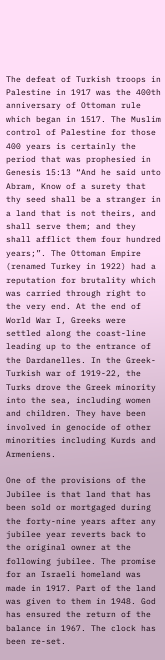The defeat of Turkish troops in Palestine in 1917 was the 400th anniversary of Ottoman rule which began in 1517. The Muslim control of Palestine for those 400 years is certainly the period that was prophesied in Genesis 15:13 “And he said unto Abram, Know of a surety that thy seed shall be a stranger in a land that is not theirs, and shall serve them; and they shall afflict them four hundred years;”. The Ottoman Empire (renamed Turkey in 1922) had a reputation for brutality which was carried through right to the very end. At the end of World War I, Greeks were settled along the coast-line leading up to the entrance of the Dardanelles. In the Greek-Turkish war of 1919-22, the Turks drove the Greek minority into the sea, including women and children. They have been involved in genocide of other minorities including Kurds and Armeniens.

One of the provisions of the Jubilee is that land that has been sold or mortgaged during the forty-nine years after any jubilee year reverts back to the original owner at the following jubilee. The promise for an Israeli homeland was made in 1917. Part of the land was given to them in 1948. God has ensured the return of the balance in 1967. The clock has been re-set.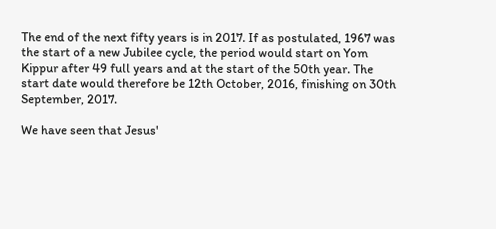The end of the next fifty years is in 2017. If as postulated, 1967 was the start of a new Jubilee cycle, the period would start on Yom Kippur after 49 full years and at the start of the 50th year. The start date would therefore be 12th October, 2016, finishing on 30th September, 2017.

We have seen that Jesus'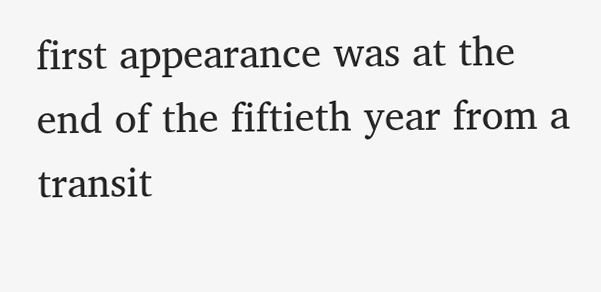first appearance was at the end of the fiftieth year from a transit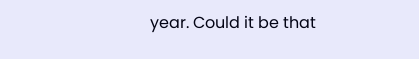year. Could it be that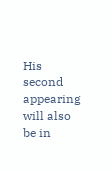His second appearing will also be in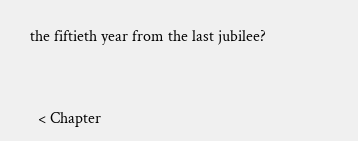the fiftieth year from the last jubilee?


  < Chapter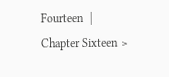Fourteen  |  Chapter Sixteen >